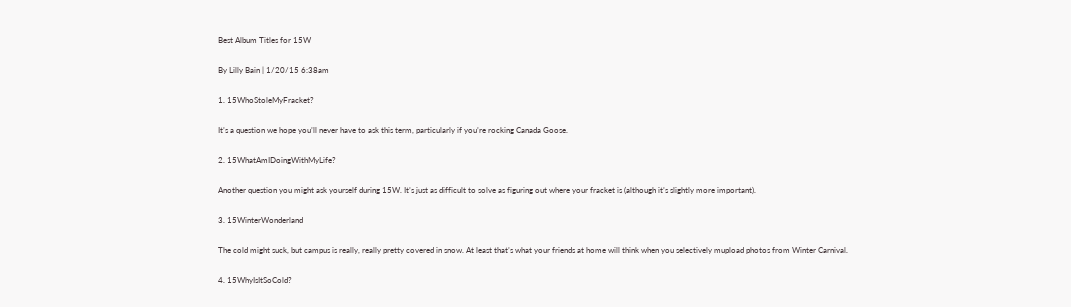Best Album Titles for 15W

By Lilly Bain | 1/20/15 6:38am

1. 15WhoStoleMyFracket?

It’s a question we hope you’ll never have to ask this term, particularly if you’re rocking Canada Goose.

2. 15WhatAmIDoingWithMyLife?

Another question you might ask yourself during 15W. It’s just as difficult to solve as figuring out where your fracket is (although it’s slightly more important).

3. 15WinterWonderland

The cold might suck, but campus is really, really pretty covered in snow. At least that’s what your friends at home will think when you selectively mupload photos from Winter Carnival.

4. 15WhyIsItSoCold?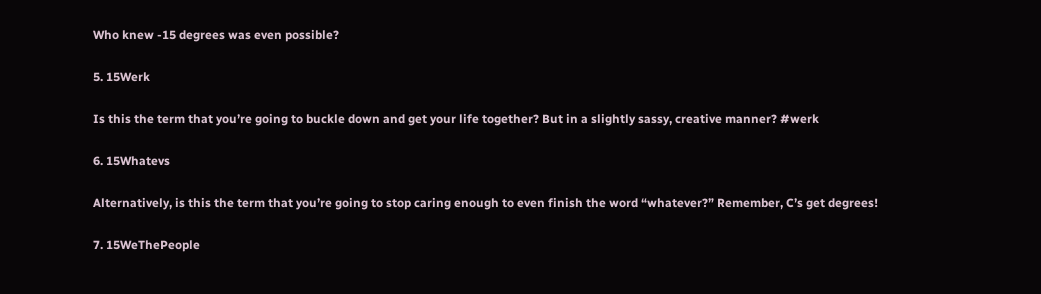Who knew -15 degrees was even possible?

5. 15Werk

Is this the term that you’re going to buckle down and get your life together? But in a slightly sassy, creative manner? #werk

6. 15Whatevs

Alternatively, is this the term that you’re going to stop caring enough to even finish the word “whatever?” Remember, C’s get degrees!

7. 15WeThePeople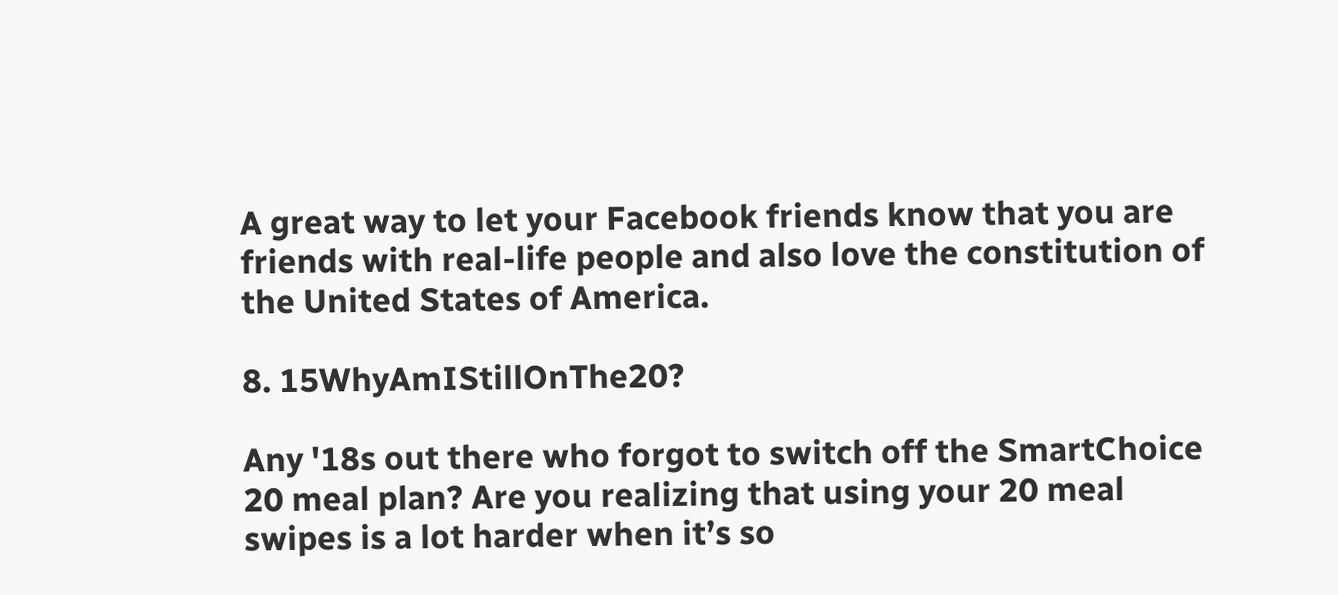A great way to let your Facebook friends know that you are friends with real-life people and also love the constitution of the United States of America.

8. 15WhyAmIStillOnThe20?

Any '18s out there who forgot to switch off the SmartChoice 20 meal plan? Are you realizing that using your 20 meal swipes is a lot harder when it’s so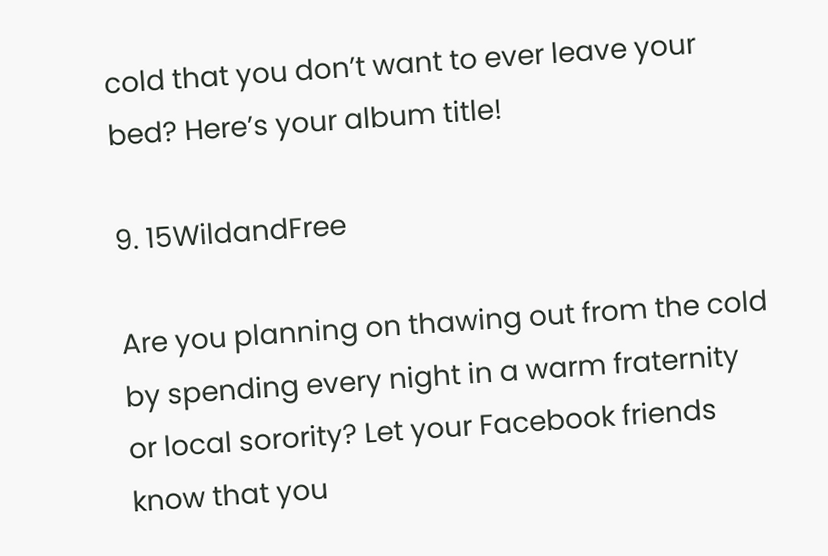cold that you don’t want to ever leave your bed? Here’s your album title!

9. 15WildandFree

Are you planning on thawing out from the cold by spending every night in a warm fraternity or local sorority? Let your Facebook friends know that you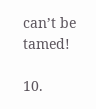can’t be tamed!

10.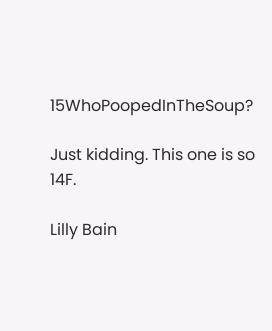15WhoPoopedInTheSoup?

Just kidding. This one is so 14F.

Lilly Bain